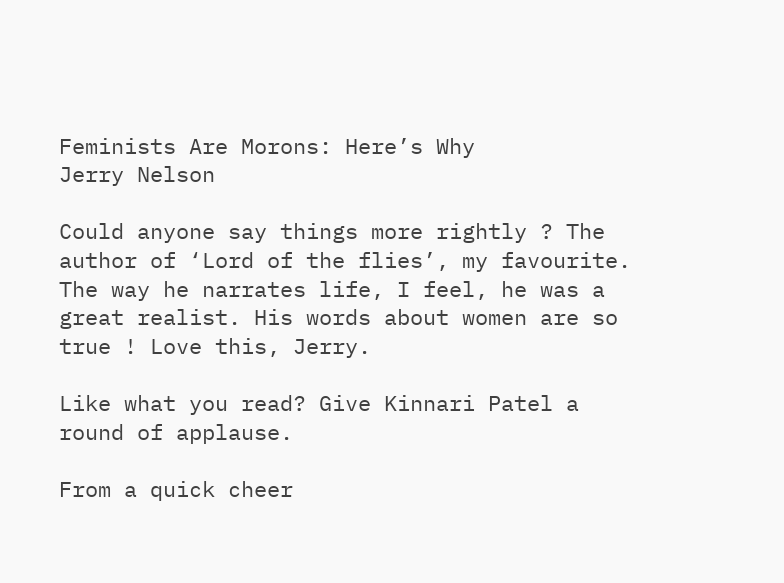Feminists Are Morons: Here’s Why
Jerry Nelson

Could anyone say things more rightly ? The author of ‘Lord of the flies’, my favourite. The way he narrates life, I feel, he was a great realist. His words about women are so true ! Love this, Jerry.

Like what you read? Give Kinnari Patel a round of applause.

From a quick cheer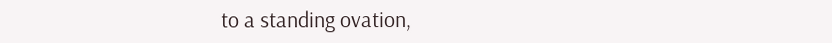to a standing ovation,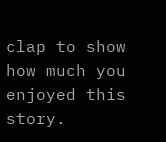clap to show how much you enjoyed this story.